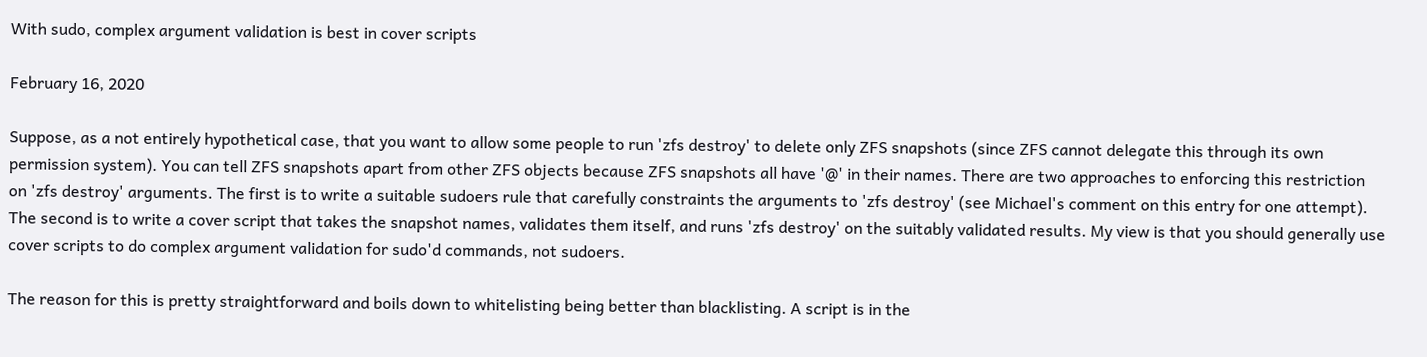With sudo, complex argument validation is best in cover scripts

February 16, 2020

Suppose, as a not entirely hypothetical case, that you want to allow some people to run 'zfs destroy' to delete only ZFS snapshots (since ZFS cannot delegate this through its own permission system). You can tell ZFS snapshots apart from other ZFS objects because ZFS snapshots all have '@' in their names. There are two approaches to enforcing this restriction on 'zfs destroy' arguments. The first is to write a suitable sudoers rule that carefully constraints the arguments to 'zfs destroy' (see Michael's comment on this entry for one attempt). The second is to write a cover script that takes the snapshot names, validates them itself, and runs 'zfs destroy' on the suitably validated results. My view is that you should generally use cover scripts to do complex argument validation for sudo'd commands, not sudoers.

The reason for this is pretty straightforward and boils down to whitelisting being better than blacklisting. A script is in the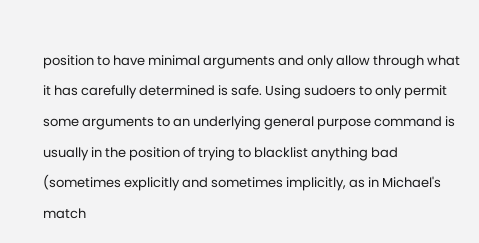position to have minimal arguments and only allow through what it has carefully determined is safe. Using sudoers to only permit some arguments to an underlying general purpose command is usually in the position of trying to blacklist anything bad (sometimes explicitly and sometimes implicitly, as in Michael's match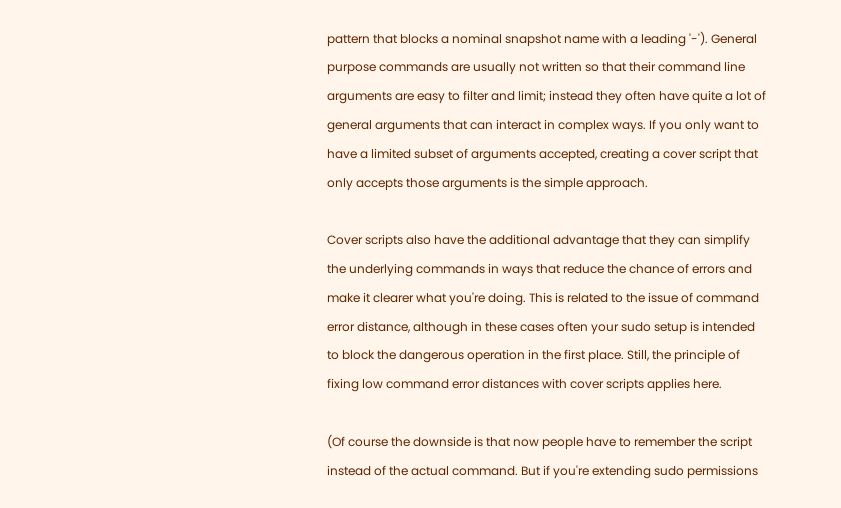pattern that blocks a nominal snapshot name with a leading '-'). General purpose commands are usually not written so that their command line arguments are easy to filter and limit; instead they often have quite a lot of general arguments that can interact in complex ways. If you only want to have a limited subset of arguments accepted, creating a cover script that only accepts those arguments is the simple approach.

Cover scripts also have the additional advantage that they can simplify the underlying commands in ways that reduce the chance of errors and make it clearer what you're doing. This is related to the issue of command error distance, although in these cases often your sudo setup is intended to block the dangerous operation in the first place. Still, the principle of fixing low command error distances with cover scripts applies here.

(Of course the downside is that now people have to remember the script instead of the actual command. But if you're extending sudo permissions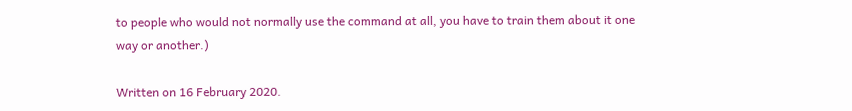to people who would not normally use the command at all, you have to train them about it one way or another.)

Written on 16 February 2020.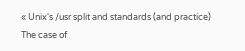« Unix's /usr split and standards (and practice)
The case of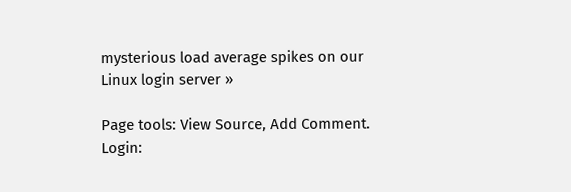mysterious load average spikes on our Linux login server »

Page tools: View Source, Add Comment.
Login: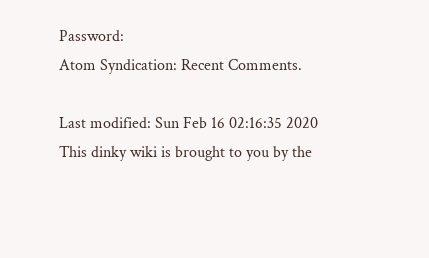Password:
Atom Syndication: Recent Comments.

Last modified: Sun Feb 16 02:16:35 2020
This dinky wiki is brought to you by the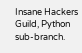Insane Hackers Guild, Python sub-branch.